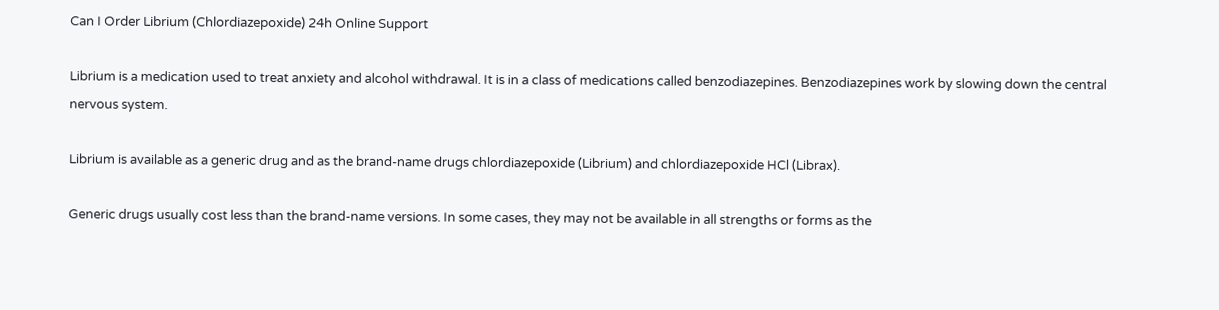Can I Order Librium (Chlordiazepoxide) 24h Online Support

Librium is a medication used to treat anxiety and alcohol withdrawal. It is in a class of medications called benzodiazepines. Benzodiazepines work by slowing down the central nervous system.

Librium is available as a generic drug and as the brand-name drugs chlordiazepoxide (Librium) and chlordiazepoxide HCl (Librax).

Generic drugs usually cost less than the brand-name versions. In some cases, they may not be available in all strengths or forms as the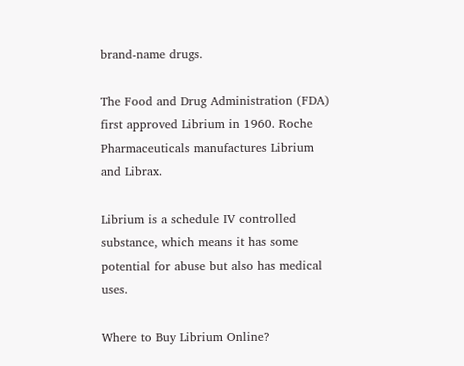brand-name drugs.

The Food and Drug Administration (FDA) first approved Librium in 1960. Roche Pharmaceuticals manufactures Librium and Librax.

Librium is a schedule IV controlled substance, which means it has some potential for abuse but also has medical uses.

Where to Buy Librium Online?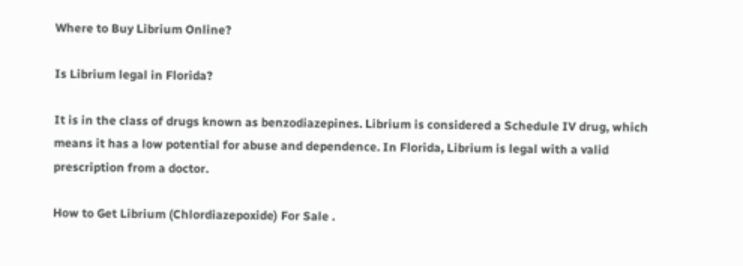Where to Buy Librium Online?

Is Librium legal in Florida?

It is in the class of drugs known as benzodiazepines. Librium is considered a Schedule IV drug, which means it has a low potential for abuse and dependence. In Florida, Librium is legal with a valid prescription from a doctor.

How to Get Librium (Chlordiazepoxide) For Sale .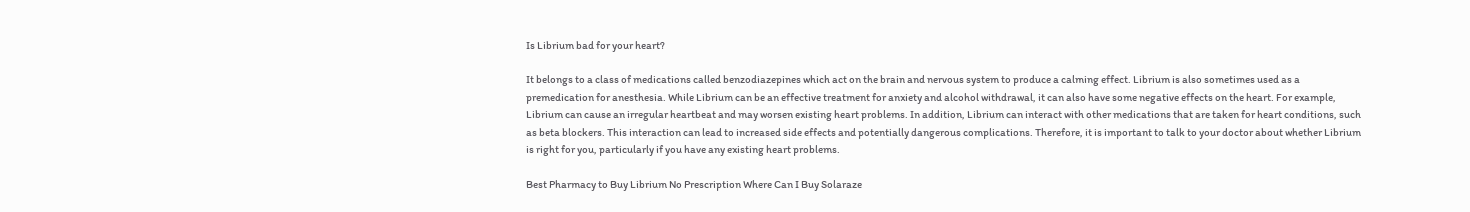Is Librium bad for your heart?

It belongs to a class of medications called benzodiazepines which act on the brain and nervous system to produce a calming effect. Librium is also sometimes used as a premedication for anesthesia. While Librium can be an effective treatment for anxiety and alcohol withdrawal, it can also have some negative effects on the heart. For example, Librium can cause an irregular heartbeat and may worsen existing heart problems. In addition, Librium can interact with other medications that are taken for heart conditions, such as beta blockers. This interaction can lead to increased side effects and potentially dangerous complications. Therefore, it is important to talk to your doctor about whether Librium is right for you, particularly if you have any existing heart problems.

Best Pharmacy to Buy Librium No Prescription Where Can I Buy Solaraze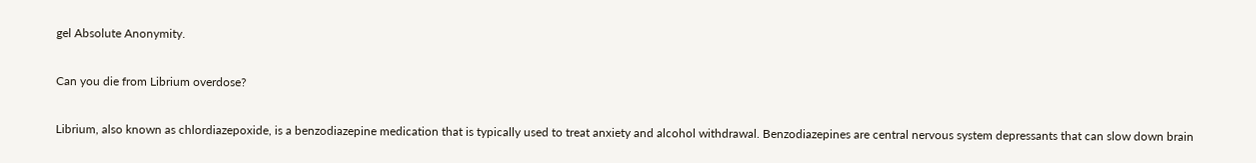gel Absolute Anonymity.

Can you die from Librium overdose?

Librium, also known as chlordiazepoxide, is a benzodiazepine medication that is typically used to treat anxiety and alcohol withdrawal. Benzodiazepines are central nervous system depressants that can slow down brain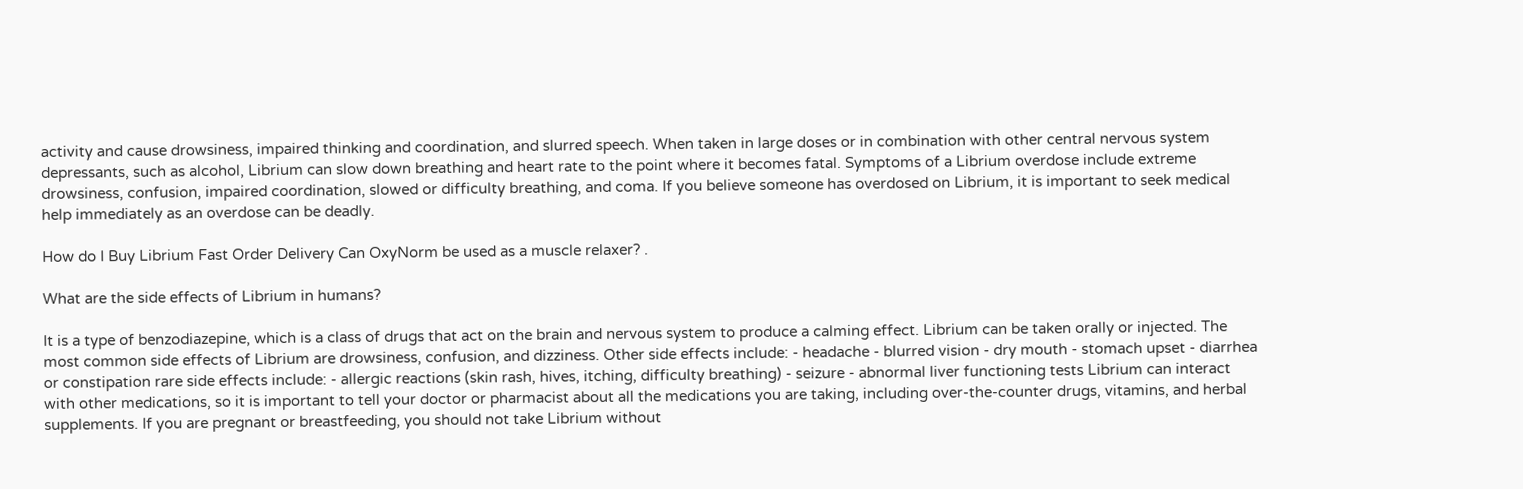activity and cause drowsiness, impaired thinking and coordination, and slurred speech. When taken in large doses or in combination with other central nervous system depressants, such as alcohol, Librium can slow down breathing and heart rate to the point where it becomes fatal. Symptoms of a Librium overdose include extreme drowsiness, confusion, impaired coordination, slowed or difficulty breathing, and coma. If you believe someone has overdosed on Librium, it is important to seek medical help immediately as an overdose can be deadly.

How do I Buy Librium Fast Order Delivery Can OxyNorm be used as a muscle relaxer? .

What are the side effects of Librium in humans?

It is a type of benzodiazepine, which is a class of drugs that act on the brain and nervous system to produce a calming effect. Librium can be taken orally or injected. The most common side effects of Librium are drowsiness, confusion, and dizziness. Other side effects include: - headache - blurred vision - dry mouth - stomach upset - diarrhea or constipation rare side effects include: - allergic reactions (skin rash, hives, itching, difficulty breathing) - seizure - abnormal liver functioning tests Librium can interact with other medications, so it is important to tell your doctor or pharmacist about all the medications you are taking, including over-the-counter drugs, vitamins, and herbal supplements. If you are pregnant or breastfeeding, you should not take Librium without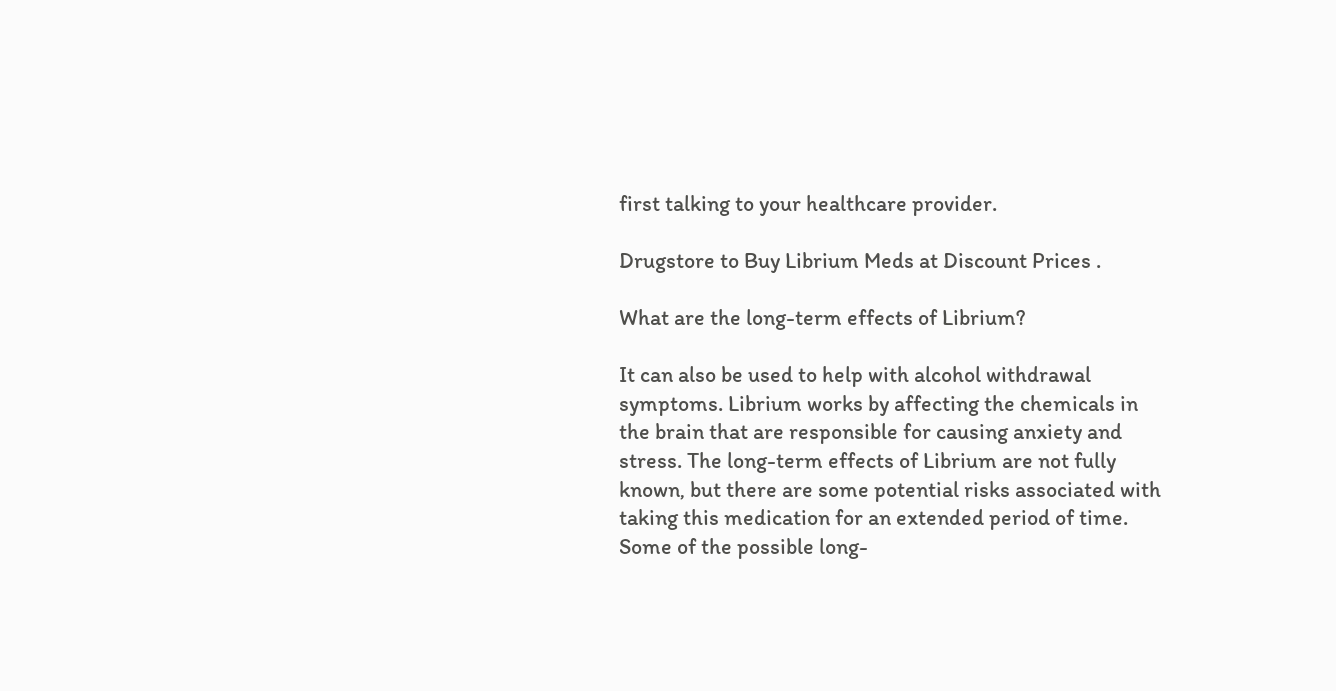first talking to your healthcare provider.

Drugstore to Buy Librium Meds at Discount Prices .

What are the long-term effects of Librium?

It can also be used to help with alcohol withdrawal symptoms. Librium works by affecting the chemicals in the brain that are responsible for causing anxiety and stress. The long-term effects of Librium are not fully known, but there are some potential risks associated with taking this medication for an extended period of time. Some of the possible long-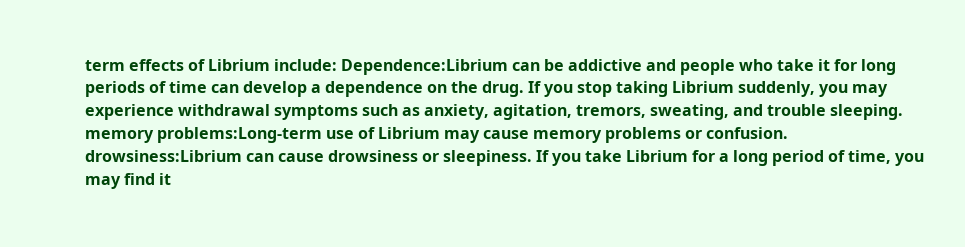term effects of Librium include: Dependence:Librium can be addictive and people who take it for long periods of time can develop a dependence on the drug. If you stop taking Librium suddenly, you may experience withdrawal symptoms such as anxiety, agitation, tremors, sweating, and trouble sleeping. memory problems:Long-term use of Librium may cause memory problems or confusion. drowsiness:Librium can cause drowsiness or sleepiness. If you take Librium for a long period of time, you may find it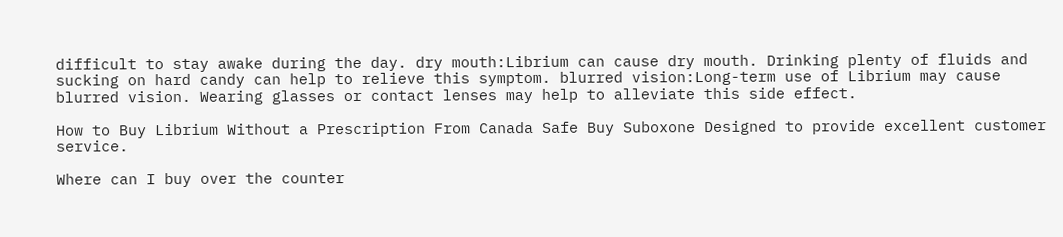difficult to stay awake during the day. dry mouth:Librium can cause dry mouth. Drinking plenty of fluids and sucking on hard candy can help to relieve this symptom. blurred vision:Long-term use of Librium may cause blurred vision. Wearing glasses or contact lenses may help to alleviate this side effect.

How to Buy Librium Without a Prescription From Canada Safe Buy Suboxone Designed to provide excellent customer service.

Where can I buy over the counter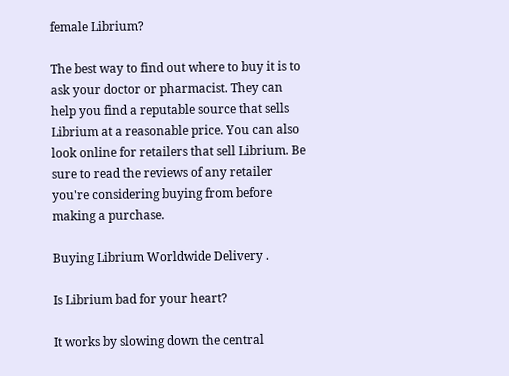female Librium?

The best way to find out where to buy it is to ask your doctor or pharmacist. They can help you find a reputable source that sells Librium at a reasonable price. You can also look online for retailers that sell Librium. Be sure to read the reviews of any retailer you're considering buying from before making a purchase.

Buying Librium Worldwide Delivery .

Is Librium bad for your heart?

It works by slowing down the central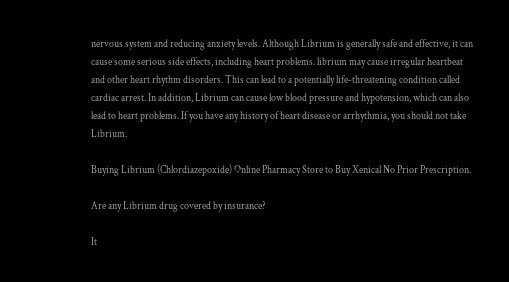nervous system and reducing anxiety levels. Although Librium is generally safe and effective, it can cause some serious side effects, including heart problems. librium may cause irregular heartbeat and other heart rhythm disorders. This can lead to a potentially life-threatening condition called cardiac arrest. In addition, Librium can cause low blood pressure and hypotension, which can also lead to heart problems. If you have any history of heart disease or arrhythmia, you should not take Librium.

Buying Librium (Chlordiazepoxide) Online Pharmacy Store to Buy Xenical No Prior Prescription.

Are any Librium drug covered by insurance?

It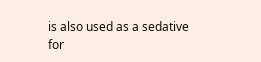is also used as a sedative for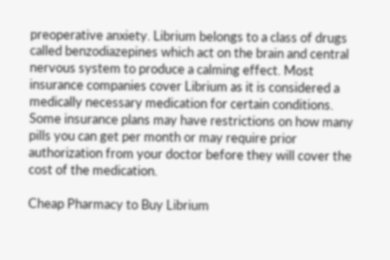preoperative anxiety. Librium belongs to a class of drugs called benzodiazepines which act on the brain and central nervous system to produce a calming effect. Most insurance companies cover Librium as it is considered a medically necessary medication for certain conditions. Some insurance plans may have restrictions on how many pills you can get per month or may require prior authorization from your doctor before they will cover the cost of the medication.

Cheap Pharmacy to Buy Librium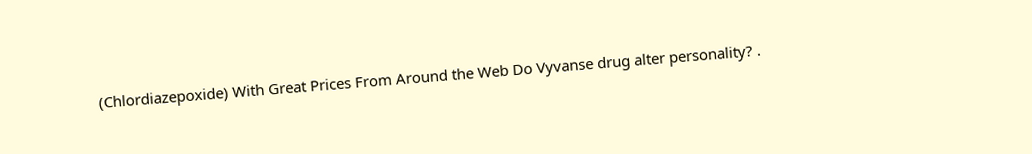(Chlordiazepoxide) With Great Prices From Around the Web Do Vyvanse drug alter personality? .